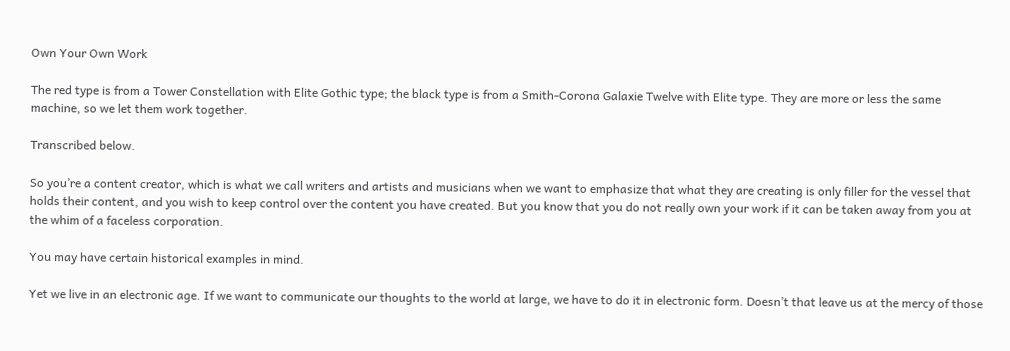Own Your Own Work

The red type is from a Tower Constellation with Elite Gothic type; the black type is from a Smith-Corona Galaxie Twelve with Elite type. They are more or less the same machine, so we let them work together.

Transcribed below.

So you’re a content creator, which is what we call writers and artists and musicians when we want to emphasize that what they are creating is only filler for the vessel that holds their content, and you wish to keep control over the content you have created. But you know that you do not really own your work if it can be taken away from you at the whim of a faceless corporation.

You may have certain historical examples in mind.

Yet we live in an electronic age. If we want to communicate our thoughts to the world at large, we have to do it in electronic form. Doesn’t that leave us at the mercy of those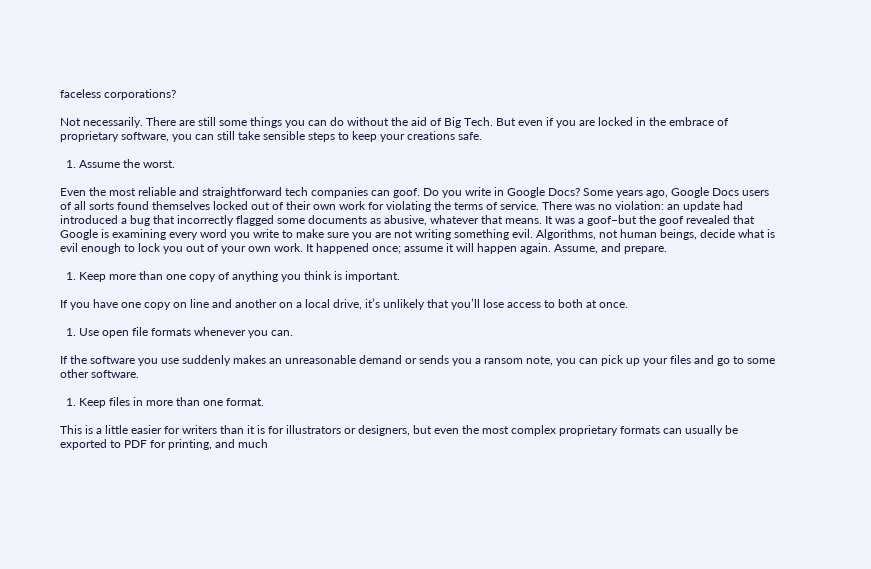faceless corporations?

Not necessarily. There are still some things you can do without the aid of Big Tech. But even if you are locked in the embrace of proprietary software, you can still take sensible steps to keep your creations safe.

  1. Assume the worst.

Even the most reliable and straightforward tech companies can goof. Do you write in Google Docs? Some years ago, Google Docs users of all sorts found themselves locked out of their own work for violating the terms of service. There was no violation: an update had introduced a bug that incorrectly flagged some documents as abusive, whatever that means. It was a goof–but the goof revealed that Google is examining every word you write to make sure you are not writing something evil. Algorithms, not human beings, decide what is evil enough to lock you out of your own work. It happened once; assume it will happen again. Assume, and prepare.

  1. Keep more than one copy of anything you think is important.

If you have one copy on line and another on a local drive, it’s unlikely that you’ll lose access to both at once.

  1. Use open file formats whenever you can.

If the software you use suddenly makes an unreasonable demand or sends you a ransom note, you can pick up your files and go to some other software.

  1. Keep files in more than one format.

This is a little easier for writers than it is for illustrators or designers, but even the most complex proprietary formats can usually be exported to PDF for printing, and much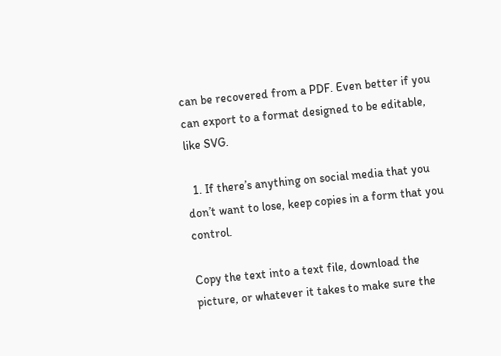can be recovered from a PDF. Even better if you can export to a format designed to be editable, like SVG.

  1. If there’s anything on social media that you don’t want to lose, keep copies in a form that you control.

Copy the text into a text file, download the picture, or whatever it takes to make sure the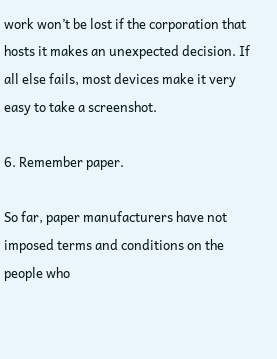work won’t be lost if the corporation that hosts it makes an unexpected decision. If all else fails, most devices make it very easy to take a screenshot.

6. Remember paper.

So far, paper manufacturers have not imposed terms and conditions on the people who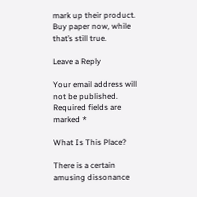mark up their product. Buy paper now, while that’s still true.

Leave a Reply

Your email address will not be published. Required fields are marked *

What Is This Place?

There is a certain amusing dissonance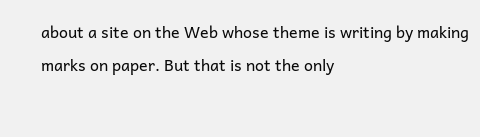about a site on the Web whose theme is writing by making marks on paper. But that is not the only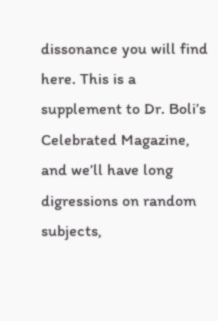dissonance you will find here. This is a supplement to Dr. Boli’s Celebrated Magazine, and we’ll have long digressions on random subjects,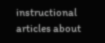instructional articles about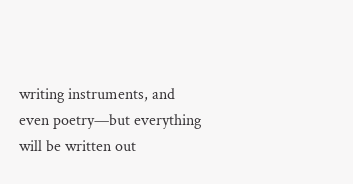writing instruments, and even poetry—but everything will be written out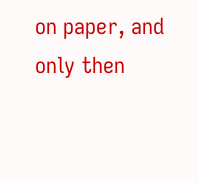on paper, and only then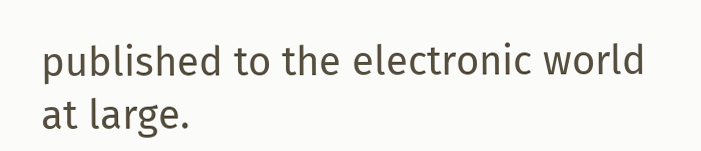published to the electronic world at large.